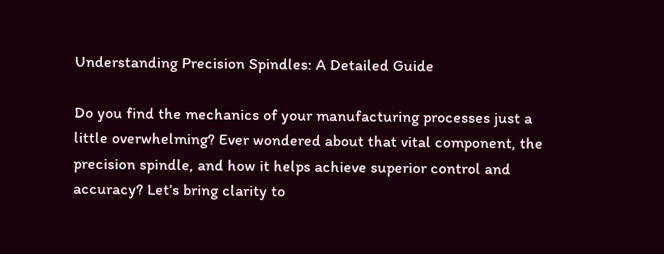Understanding Precision Spindles: A Detailed Guide

Do you find the mechanics of your manufacturing processes just a little overwhelming? Ever wondered about that vital component, the precision spindle, and how it helps achieve superior control and accuracy? Let’s bring clarity to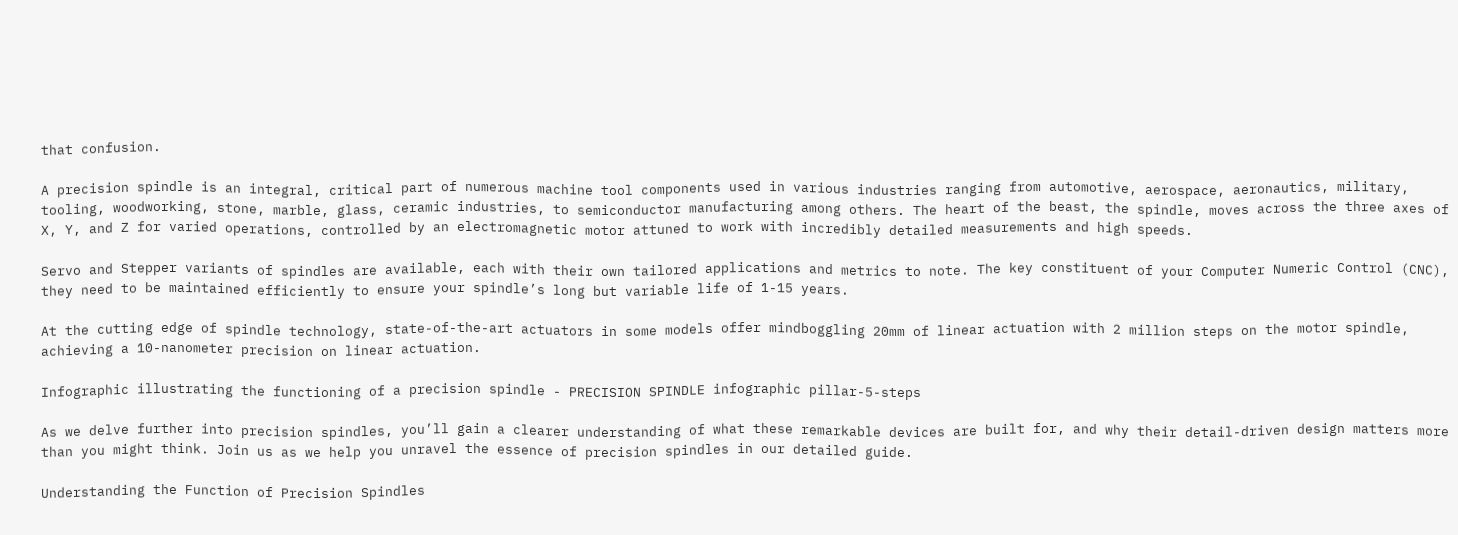that confusion.

A precision spindle is an integral, critical part of numerous machine tool components used in various industries ranging from automotive, aerospace, aeronautics, military, tooling, woodworking, stone, marble, glass, ceramic industries, to semiconductor manufacturing among others. The heart of the beast, the spindle, moves across the three axes of X, Y, and Z for varied operations, controlled by an electromagnetic motor attuned to work with incredibly detailed measurements and high speeds.

Servo and Stepper variants of spindles are available, each with their own tailored applications and metrics to note. The key constituent of your Computer Numeric Control (CNC), they need to be maintained efficiently to ensure your spindle’s long but variable life of 1-15 years.

At the cutting edge of spindle technology, state-of-the-art actuators in some models offer mindboggling 20mm of linear actuation with 2 million steps on the motor spindle, achieving a 10-nanometer precision on linear actuation.

Infographic illustrating the functioning of a precision spindle - PRECISION SPINDLE infographic pillar-5-steps

As we delve further into precision spindles, you’ll gain a clearer understanding of what these remarkable devices are built for, and why their detail-driven design matters more than you might think. Join us as we help you unravel the essence of precision spindles in our detailed guide.

Understanding the Function of Precision Spindles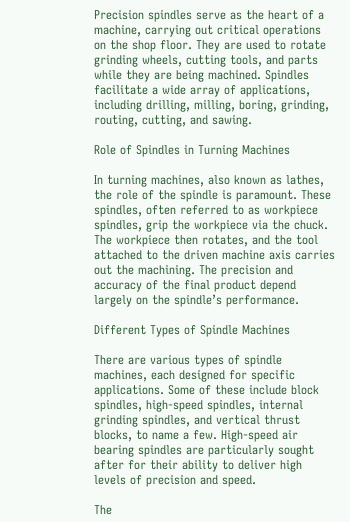Precision spindles serve as the heart of a machine, carrying out critical operations on the shop floor. They are used to rotate grinding wheels, cutting tools, and parts while they are being machined. Spindles facilitate a wide array of applications, including drilling, milling, boring, grinding, routing, cutting, and sawing.

Role of Spindles in Turning Machines

In turning machines, also known as lathes, the role of the spindle is paramount. These spindles, often referred to as workpiece spindles, grip the workpiece via the chuck. The workpiece then rotates, and the tool attached to the driven machine axis carries out the machining. The precision and accuracy of the final product depend largely on the spindle’s performance.

Different Types of Spindle Machines

There are various types of spindle machines, each designed for specific applications. Some of these include block spindles, high-speed spindles, internal grinding spindles, and vertical thrust blocks, to name a few. High-speed air bearing spindles are particularly sought after for their ability to deliver high levels of precision and speed.

The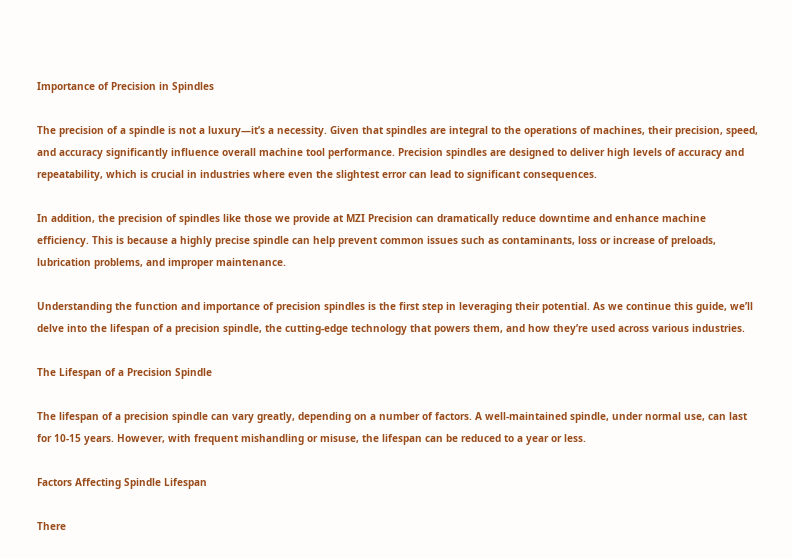Importance of Precision in Spindles

The precision of a spindle is not a luxury—it’s a necessity. Given that spindles are integral to the operations of machines, their precision, speed, and accuracy significantly influence overall machine tool performance. Precision spindles are designed to deliver high levels of accuracy and repeatability, which is crucial in industries where even the slightest error can lead to significant consequences.

In addition, the precision of spindles like those we provide at MZI Precision can dramatically reduce downtime and enhance machine efficiency. This is because a highly precise spindle can help prevent common issues such as contaminants, loss or increase of preloads, lubrication problems, and improper maintenance.

Understanding the function and importance of precision spindles is the first step in leveraging their potential. As we continue this guide, we’ll delve into the lifespan of a precision spindle, the cutting-edge technology that powers them, and how they’re used across various industries.

The Lifespan of a Precision Spindle

The lifespan of a precision spindle can vary greatly, depending on a number of factors. A well-maintained spindle, under normal use, can last for 10-15 years. However, with frequent mishandling or misuse, the lifespan can be reduced to a year or less.

Factors Affecting Spindle Lifespan

There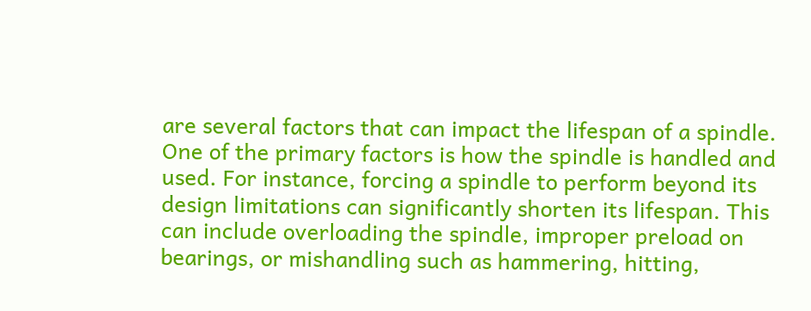are several factors that can impact the lifespan of a spindle. One of the primary factors is how the spindle is handled and used. For instance, forcing a spindle to perform beyond its design limitations can significantly shorten its lifespan. This can include overloading the spindle, improper preload on bearings, or mishandling such as hammering, hitting,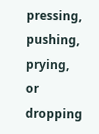pressing, pushing, prying, or dropping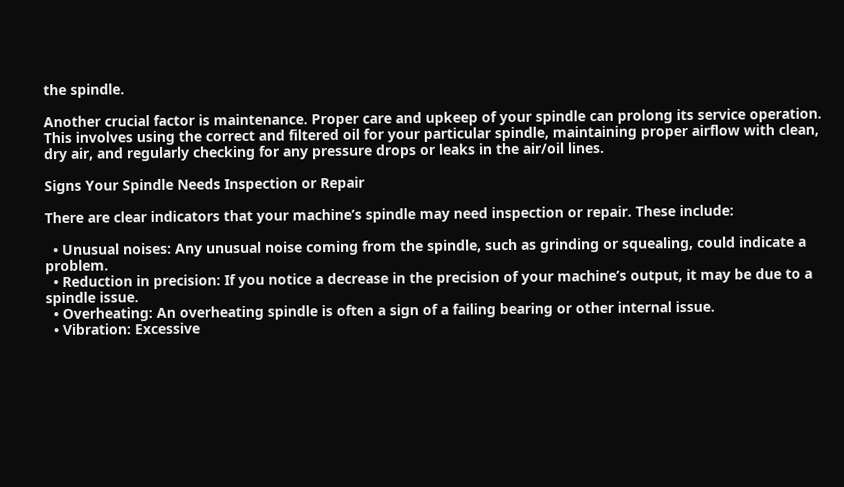the spindle.

Another crucial factor is maintenance. Proper care and upkeep of your spindle can prolong its service operation. This involves using the correct and filtered oil for your particular spindle, maintaining proper airflow with clean, dry air, and regularly checking for any pressure drops or leaks in the air/oil lines.

Signs Your Spindle Needs Inspection or Repair

There are clear indicators that your machine’s spindle may need inspection or repair. These include:

  • Unusual noises: Any unusual noise coming from the spindle, such as grinding or squealing, could indicate a problem.
  • Reduction in precision: If you notice a decrease in the precision of your machine’s output, it may be due to a spindle issue.
  • Overheating: An overheating spindle is often a sign of a failing bearing or other internal issue.
  • Vibration: Excessive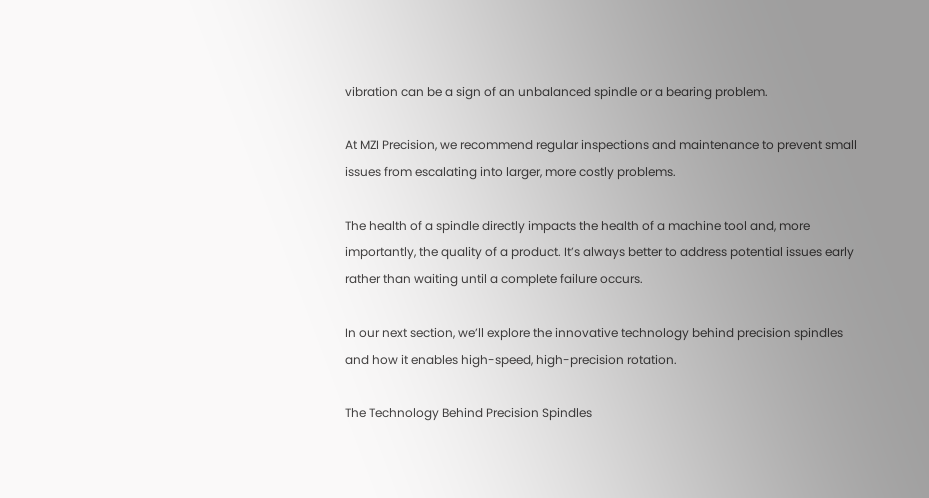vibration can be a sign of an unbalanced spindle or a bearing problem.

At MZI Precision, we recommend regular inspections and maintenance to prevent small issues from escalating into larger, more costly problems.

The health of a spindle directly impacts the health of a machine tool and, more importantly, the quality of a product. It’s always better to address potential issues early rather than waiting until a complete failure occurs.

In our next section, we’ll explore the innovative technology behind precision spindles and how it enables high-speed, high-precision rotation.

The Technology Behind Precision Spindles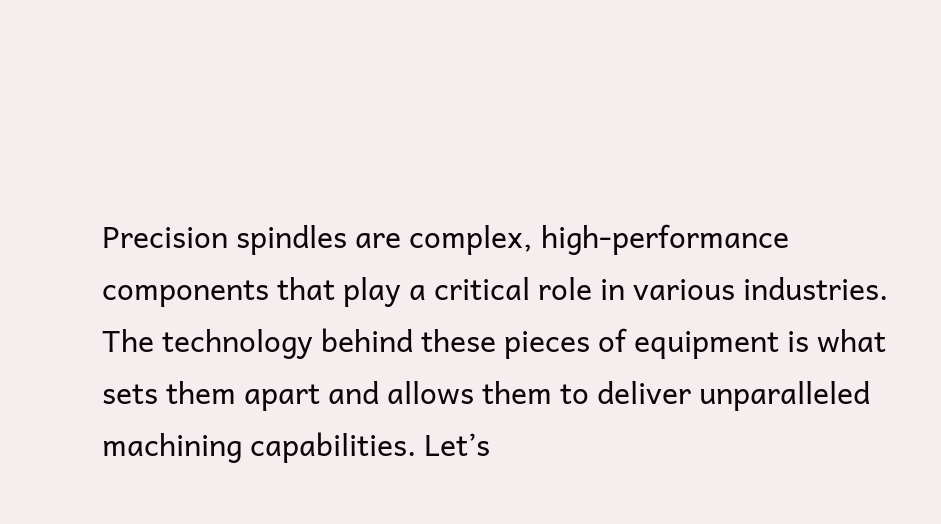Precision spindles are complex, high-performance components that play a critical role in various industries. The technology behind these pieces of equipment is what sets them apart and allows them to deliver unparalleled machining capabilities. Let’s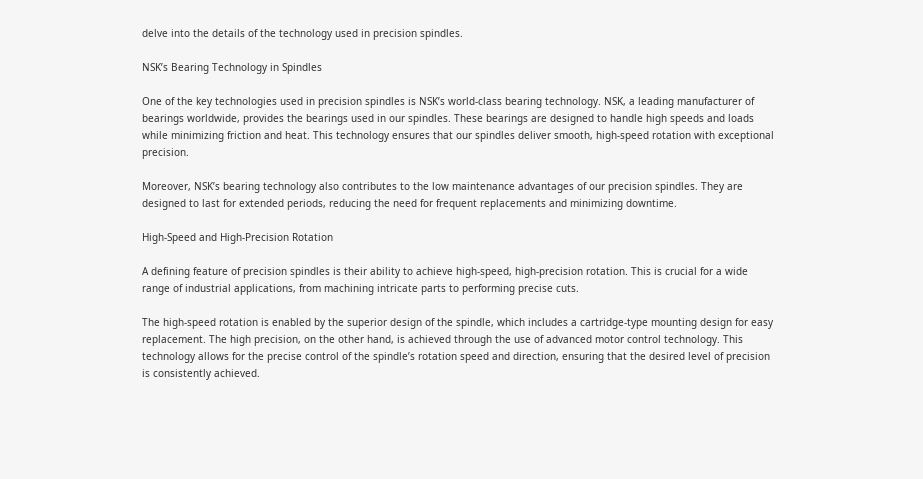delve into the details of the technology used in precision spindles.

NSK’s Bearing Technology in Spindles

One of the key technologies used in precision spindles is NSK’s world-class bearing technology. NSK, a leading manufacturer of bearings worldwide, provides the bearings used in our spindles. These bearings are designed to handle high speeds and loads while minimizing friction and heat. This technology ensures that our spindles deliver smooth, high-speed rotation with exceptional precision.

Moreover, NSK’s bearing technology also contributes to the low maintenance advantages of our precision spindles. They are designed to last for extended periods, reducing the need for frequent replacements and minimizing downtime.

High-Speed and High-Precision Rotation

A defining feature of precision spindles is their ability to achieve high-speed, high-precision rotation. This is crucial for a wide range of industrial applications, from machining intricate parts to performing precise cuts.

The high-speed rotation is enabled by the superior design of the spindle, which includes a cartridge-type mounting design for easy replacement. The high precision, on the other hand, is achieved through the use of advanced motor control technology. This technology allows for the precise control of the spindle’s rotation speed and direction, ensuring that the desired level of precision is consistently achieved.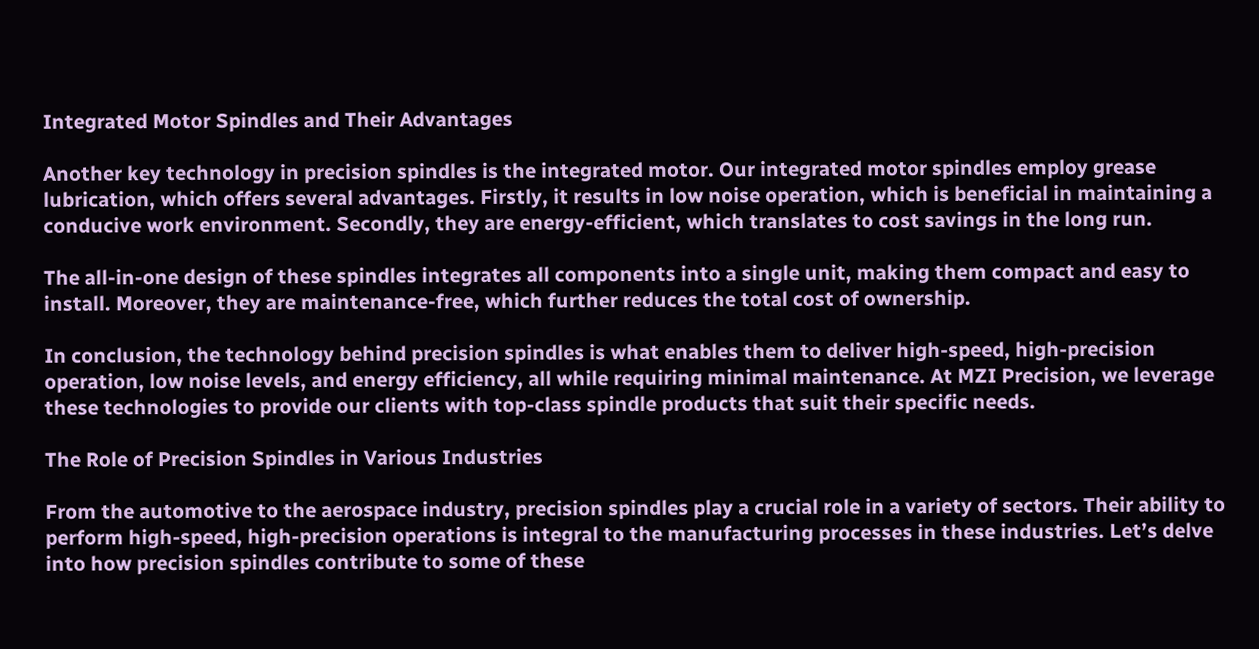Integrated Motor Spindles and Their Advantages

Another key technology in precision spindles is the integrated motor. Our integrated motor spindles employ grease lubrication, which offers several advantages. Firstly, it results in low noise operation, which is beneficial in maintaining a conducive work environment. Secondly, they are energy-efficient, which translates to cost savings in the long run.

The all-in-one design of these spindles integrates all components into a single unit, making them compact and easy to install. Moreover, they are maintenance-free, which further reduces the total cost of ownership.

In conclusion, the technology behind precision spindles is what enables them to deliver high-speed, high-precision operation, low noise levels, and energy efficiency, all while requiring minimal maintenance. At MZI Precision, we leverage these technologies to provide our clients with top-class spindle products that suit their specific needs.

The Role of Precision Spindles in Various Industries

From the automotive to the aerospace industry, precision spindles play a crucial role in a variety of sectors. Their ability to perform high-speed, high-precision operations is integral to the manufacturing processes in these industries. Let’s delve into how precision spindles contribute to some of these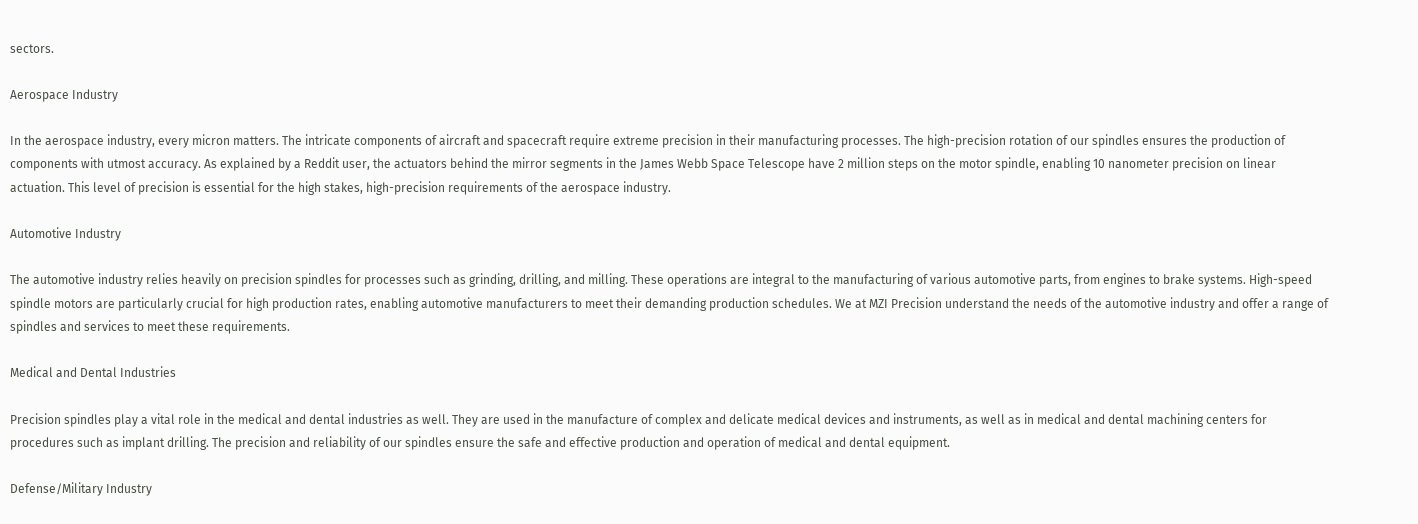sectors.

Aerospace Industry

In the aerospace industry, every micron matters. The intricate components of aircraft and spacecraft require extreme precision in their manufacturing processes. The high-precision rotation of our spindles ensures the production of components with utmost accuracy. As explained by a Reddit user, the actuators behind the mirror segments in the James Webb Space Telescope have 2 million steps on the motor spindle, enabling 10 nanometer precision on linear actuation. This level of precision is essential for the high stakes, high-precision requirements of the aerospace industry.

Automotive Industry

The automotive industry relies heavily on precision spindles for processes such as grinding, drilling, and milling. These operations are integral to the manufacturing of various automotive parts, from engines to brake systems. High-speed spindle motors are particularly crucial for high production rates, enabling automotive manufacturers to meet their demanding production schedules. We at MZI Precision understand the needs of the automotive industry and offer a range of spindles and services to meet these requirements.

Medical and Dental Industries

Precision spindles play a vital role in the medical and dental industries as well. They are used in the manufacture of complex and delicate medical devices and instruments, as well as in medical and dental machining centers for procedures such as implant drilling. The precision and reliability of our spindles ensure the safe and effective production and operation of medical and dental equipment.

Defense/Military Industry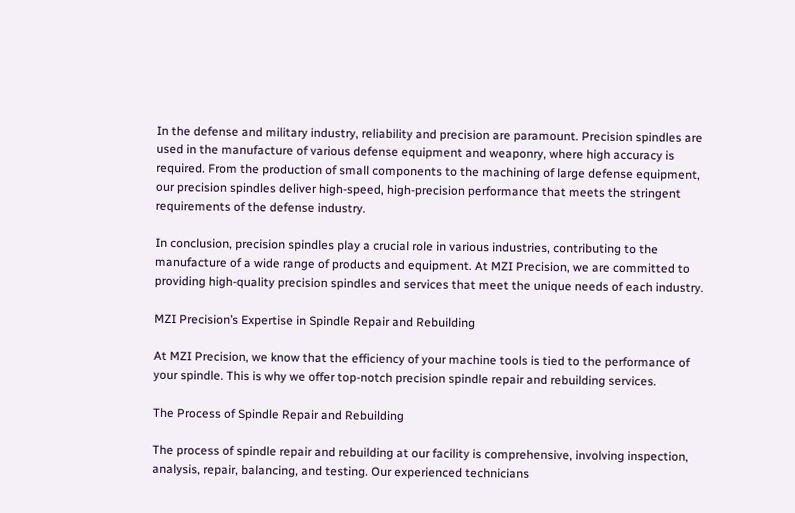In the defense and military industry, reliability and precision are paramount. Precision spindles are used in the manufacture of various defense equipment and weaponry, where high accuracy is required. From the production of small components to the machining of large defense equipment, our precision spindles deliver high-speed, high-precision performance that meets the stringent requirements of the defense industry.

In conclusion, precision spindles play a crucial role in various industries, contributing to the manufacture of a wide range of products and equipment. At MZI Precision, we are committed to providing high-quality precision spindles and services that meet the unique needs of each industry.

MZI Precision’s Expertise in Spindle Repair and Rebuilding

At MZI Precision, we know that the efficiency of your machine tools is tied to the performance of your spindle. This is why we offer top-notch precision spindle repair and rebuilding services.

The Process of Spindle Repair and Rebuilding

The process of spindle repair and rebuilding at our facility is comprehensive, involving inspection, analysis, repair, balancing, and testing. Our experienced technicians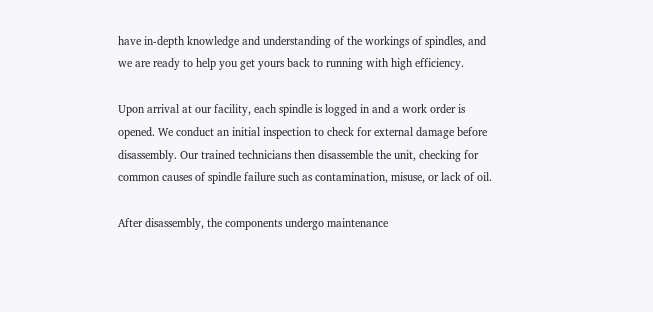have in-depth knowledge and understanding of the workings of spindles, and we are ready to help you get yours back to running with high efficiency.

Upon arrival at our facility, each spindle is logged in and a work order is opened. We conduct an initial inspection to check for external damage before disassembly. Our trained technicians then disassemble the unit, checking for common causes of spindle failure such as contamination, misuse, or lack of oil.

After disassembly, the components undergo maintenance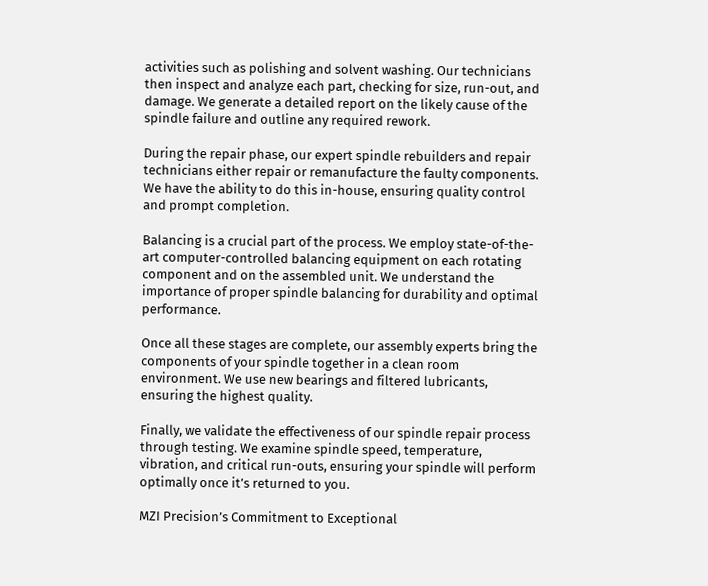activities such as polishing and solvent washing. Our technicians then inspect and analyze each part, checking for size, run-out, and damage. We generate a detailed report on the likely cause of the spindle failure and outline any required rework.

During the repair phase, our expert spindle rebuilders and repair technicians either repair or remanufacture the faulty components. We have the ability to do this in-house, ensuring quality control and prompt completion.

Balancing is a crucial part of the process. We employ state-of-the-art computer-controlled balancing equipment on each rotating component and on the assembled unit. We understand the importance of proper spindle balancing for durability and optimal performance.

Once all these stages are complete, our assembly experts bring the components of your spindle together in a clean room environment. We use new bearings and filtered lubricants, ensuring the highest quality.

Finally, we validate the effectiveness of our spindle repair process through testing. We examine spindle speed, temperature, vibration, and critical run-outs, ensuring your spindle will perform optimally once it’s returned to you.

MZI Precision’s Commitment to Exceptional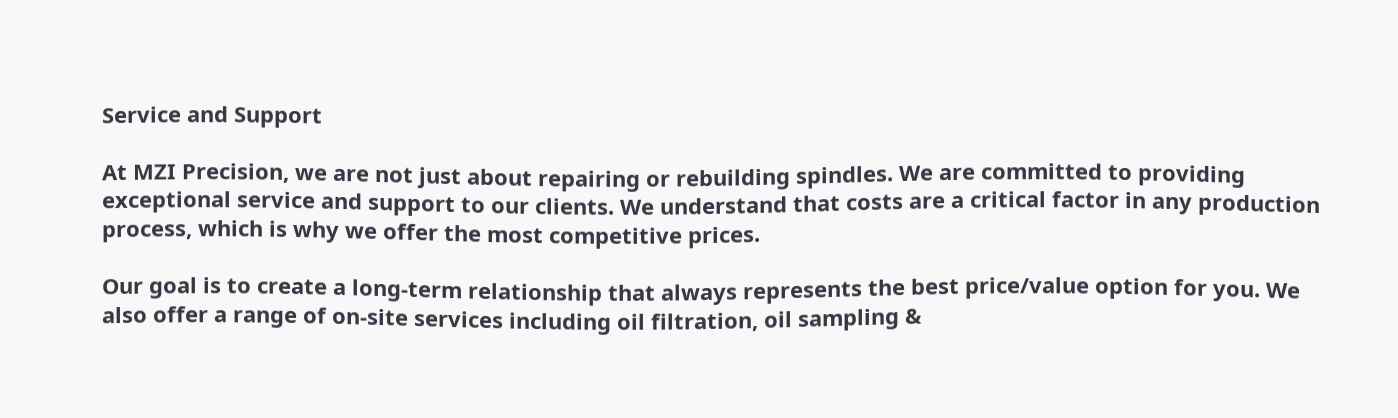Service and Support

At MZI Precision, we are not just about repairing or rebuilding spindles. We are committed to providing exceptional service and support to our clients. We understand that costs are a critical factor in any production process, which is why we offer the most competitive prices.

Our goal is to create a long-term relationship that always represents the best price/value option for you. We also offer a range of on-site services including oil filtration, oil sampling &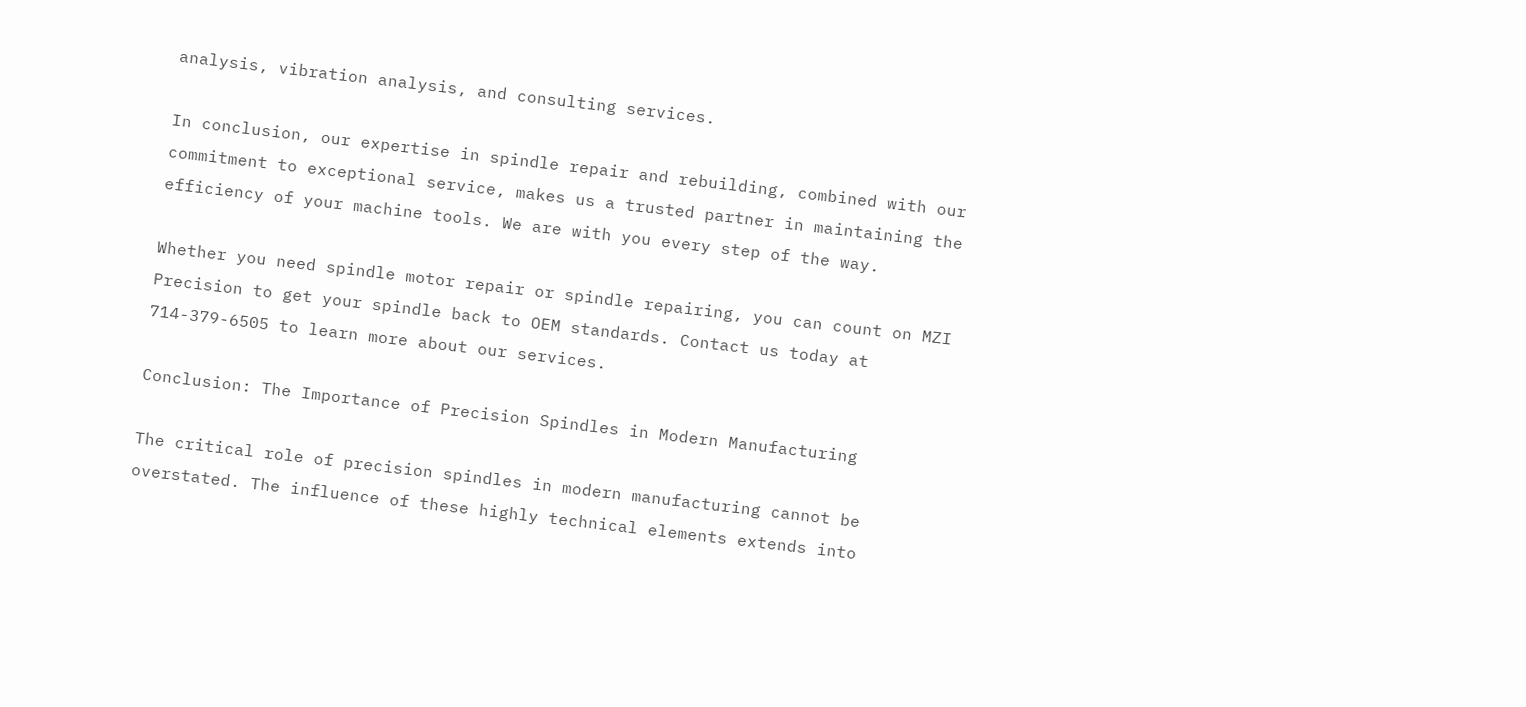analysis, vibration analysis, and consulting services.

In conclusion, our expertise in spindle repair and rebuilding, combined with our commitment to exceptional service, makes us a trusted partner in maintaining the efficiency of your machine tools. We are with you every step of the way.

Whether you need spindle motor repair or spindle repairing, you can count on MZI Precision to get your spindle back to OEM standards. Contact us today at 714-379-6505 to learn more about our services.

Conclusion: The Importance of Precision Spindles in Modern Manufacturing

The critical role of precision spindles in modern manufacturing cannot be overstated. The influence of these highly technical elements extends into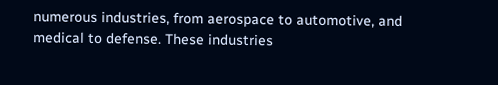numerous industries, from aerospace to automotive, and medical to defense. These industries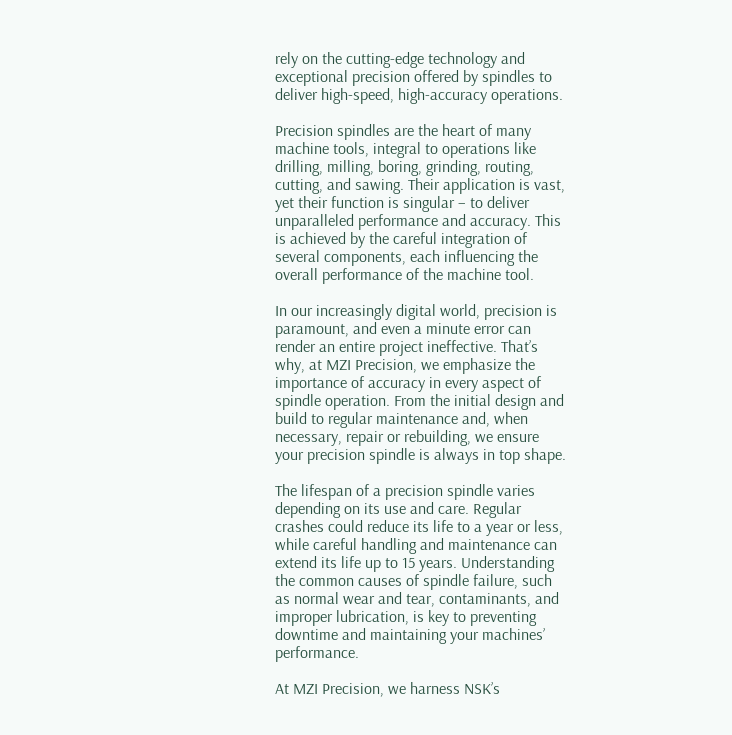rely on the cutting-edge technology and exceptional precision offered by spindles to deliver high-speed, high-accuracy operations.

Precision spindles are the heart of many machine tools, integral to operations like drilling, milling, boring, grinding, routing, cutting, and sawing. Their application is vast, yet their function is singular – to deliver unparalleled performance and accuracy. This is achieved by the careful integration of several components, each influencing the overall performance of the machine tool.

In our increasingly digital world, precision is paramount, and even a minute error can render an entire project ineffective. That’s why, at MZI Precision, we emphasize the importance of accuracy in every aspect of spindle operation. From the initial design and build to regular maintenance and, when necessary, repair or rebuilding, we ensure your precision spindle is always in top shape.

The lifespan of a precision spindle varies depending on its use and care. Regular crashes could reduce its life to a year or less, while careful handling and maintenance can extend its life up to 15 years. Understanding the common causes of spindle failure, such as normal wear and tear, contaminants, and improper lubrication, is key to preventing downtime and maintaining your machines’ performance.

At MZI Precision, we harness NSK’s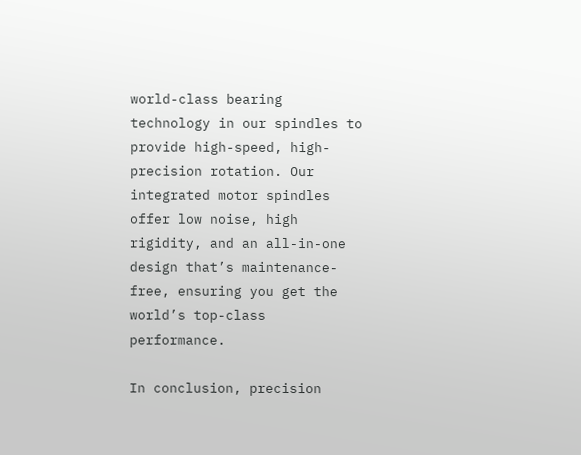world-class bearing technology in our spindles to provide high-speed, high-precision rotation. Our integrated motor spindles offer low noise, high rigidity, and an all-in-one design that’s maintenance-free, ensuring you get the world’s top-class performance.

In conclusion, precision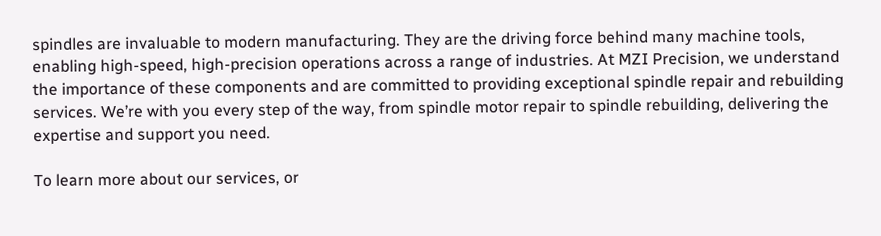spindles are invaluable to modern manufacturing. They are the driving force behind many machine tools, enabling high-speed, high-precision operations across a range of industries. At MZI Precision, we understand the importance of these components and are committed to providing exceptional spindle repair and rebuilding services. We’re with you every step of the way, from spindle motor repair to spindle rebuilding, delivering the expertise and support you need.

To learn more about our services, or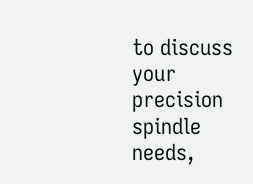to discuss your precision spindle needs,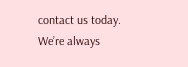contact us today. We’re always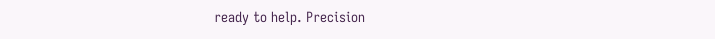ready to help. Precision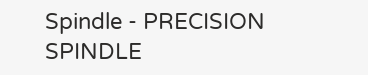Spindle - PRECISION SPINDLE